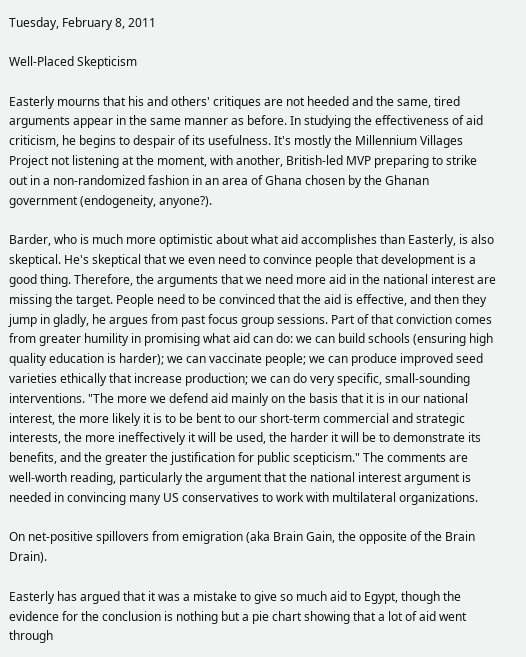Tuesday, February 8, 2011

Well-Placed Skepticism

Easterly mourns that his and others' critiques are not heeded and the same, tired arguments appear in the same manner as before. In studying the effectiveness of aid criticism, he begins to despair of its usefulness. It's mostly the Millennium Villages Project not listening at the moment, with another, British-led MVP preparing to strike out in a non-randomized fashion in an area of Ghana chosen by the Ghanan government (endogeneity, anyone?).

Barder, who is much more optimistic about what aid accomplishes than Easterly, is also skeptical. He's skeptical that we even need to convince people that development is a good thing. Therefore, the arguments that we need more aid in the national interest are missing the target. People need to be convinced that the aid is effective, and then they jump in gladly, he argues from past focus group sessions. Part of that conviction comes from greater humility in promising what aid can do: we can build schools (ensuring high quality education is harder); we can vaccinate people; we can produce improved seed varieties ethically that increase production; we can do very specific, small-sounding interventions. "The more we defend aid mainly on the basis that it is in our national interest, the more likely it is to be bent to our short-term commercial and strategic interests, the more ineffectively it will be used, the harder it will be to demonstrate its benefits, and the greater the justification for public scepticism." The comments are well-worth reading, particularly the argument that the national interest argument is needed in convincing many US conservatives to work with multilateral organizations.

On net-positive spillovers from emigration (aka Brain Gain, the opposite of the Brain Drain).

Easterly has argued that it was a mistake to give so much aid to Egypt, though the evidence for the conclusion is nothing but a pie chart showing that a lot of aid went through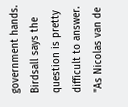government hands. Birdsall says the question is pretty difficult to answer. "As Nicolas van de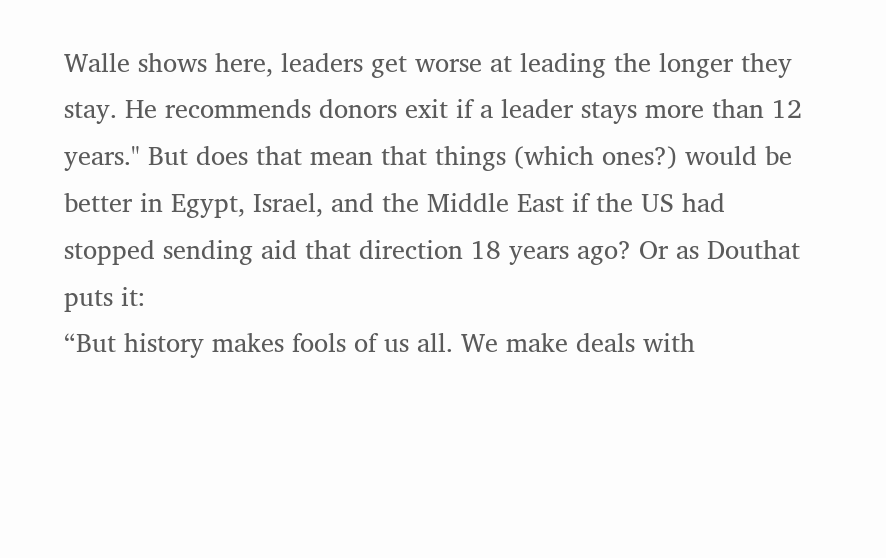Walle shows here, leaders get worse at leading the longer they stay. He recommends donors exit if a leader stays more than 12 years." But does that mean that things (which ones?) would be better in Egypt, Israel, and the Middle East if the US had stopped sending aid that direction 18 years ago? Or as Douthat puts it:
“But history makes fools of us all. We make deals with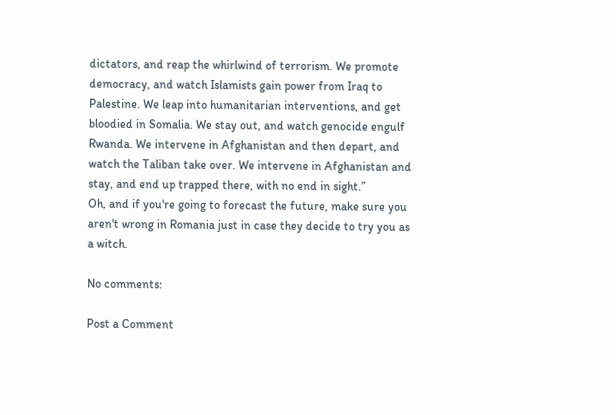dictators, and reap the whirlwind of terrorism. We promote democracy, and watch Islamists gain power from Iraq to Palestine. We leap into humanitarian interventions, and get bloodied in Somalia. We stay out, and watch genocide engulf Rwanda. We intervene in Afghanistan and then depart, and watch the Taliban take over. We intervene in Afghanistan and stay, and end up trapped there, with no end in sight.”
Oh, and if you're going to forecast the future, make sure you aren't wrong in Romania just in case they decide to try you as a witch.

No comments:

Post a Comment